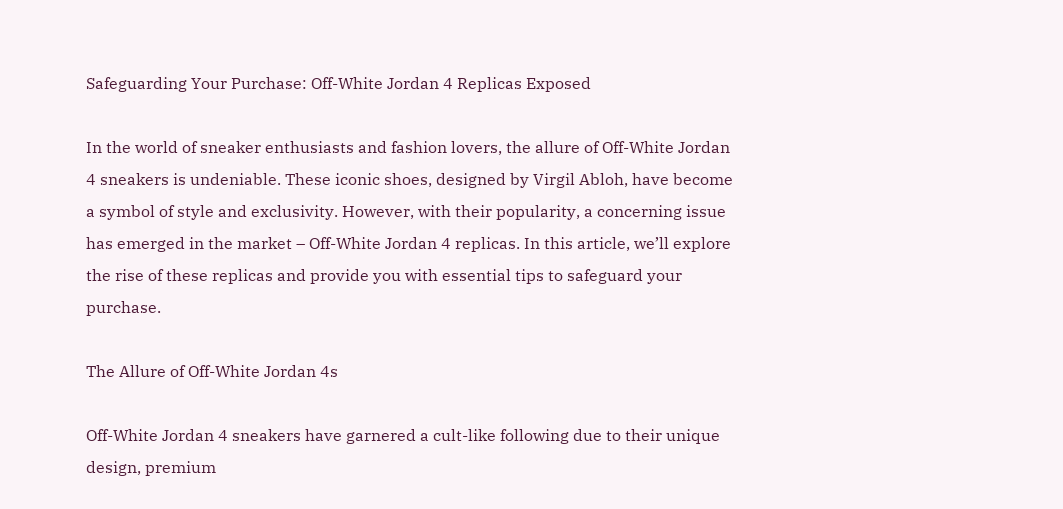Safeguarding Your Purchase: Off-White Jordan 4 Replicas Exposed

In the world of sneaker enthusiasts and fashion lovers, the allure of Off-White Jordan 4 sneakers is undeniable. These iconic shoes, designed by Virgil Abloh, have become a symbol of style and exclusivity. However, with their popularity, a concerning issue has emerged in the market – Off-White Jordan 4 replicas. In this article, we’ll explore the rise of these replicas and provide you with essential tips to safeguard your purchase.

The Allure of Off-White Jordan 4s

Off-White Jordan 4 sneakers have garnered a cult-like following due to their unique design, premium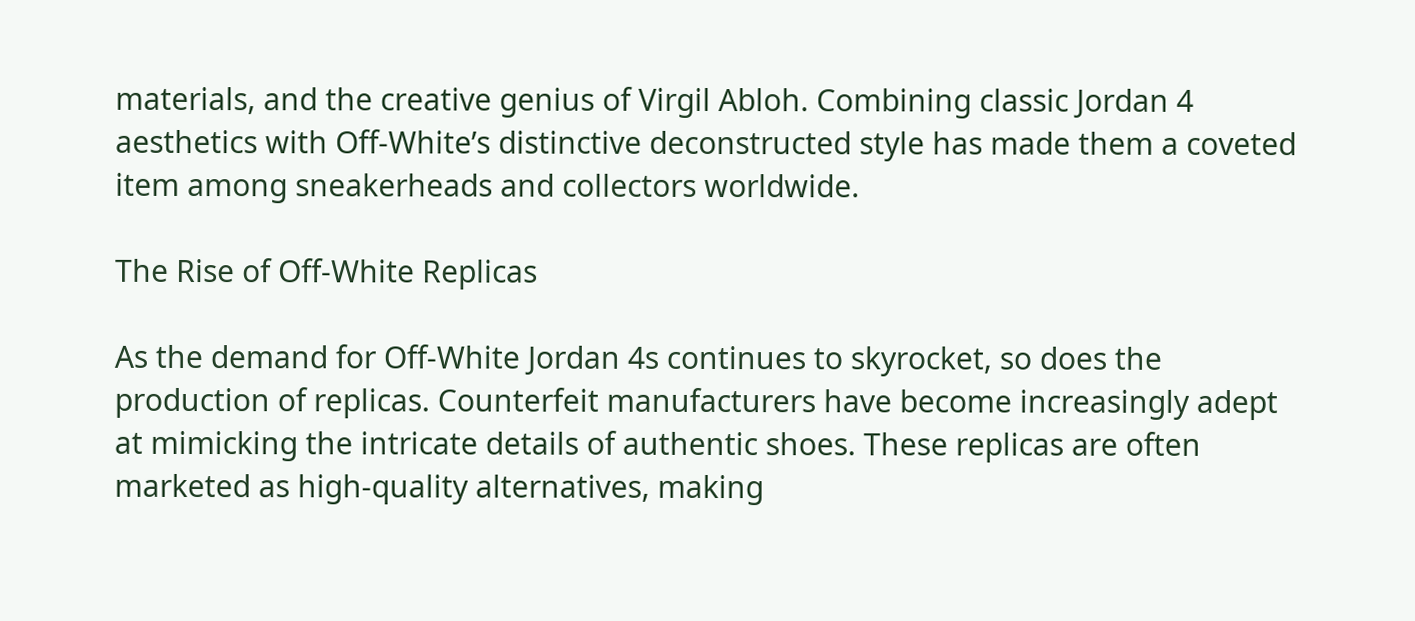materials, and the creative genius of Virgil Abloh. Combining classic Jordan 4 aesthetics with Off-White’s distinctive deconstructed style has made them a coveted item among sneakerheads and collectors worldwide.

The Rise of Off-White Replicas

As the demand for Off-White Jordan 4s continues to skyrocket, so does the production of replicas. Counterfeit manufacturers have become increasingly adept at mimicking the intricate details of authentic shoes. These replicas are often marketed as high-quality alternatives, making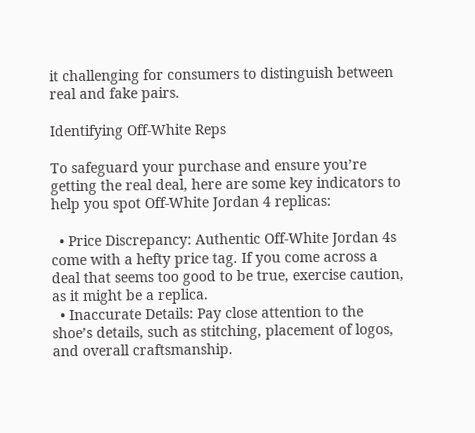it challenging for consumers to distinguish between real and fake pairs.

Identifying Off-White Reps

To safeguard your purchase and ensure you’re getting the real deal, here are some key indicators to help you spot Off-White Jordan 4 replicas:

  • Price Discrepancy: Authentic Off-White Jordan 4s come with a hefty price tag. If you come across a deal that seems too good to be true, exercise caution, as it might be a replica.
  • Inaccurate Details: Pay close attention to the shoe’s details, such as stitching, placement of logos, and overall craftsmanship.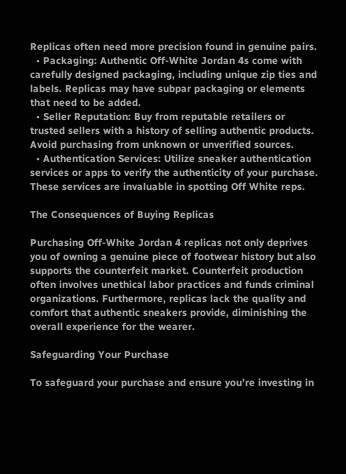Replicas often need more precision found in genuine pairs.
  • Packaging: Authentic Off-White Jordan 4s come with carefully designed packaging, including unique zip ties and labels. Replicas may have subpar packaging or elements that need to be added.
  • Seller Reputation: Buy from reputable retailers or trusted sellers with a history of selling authentic products. Avoid purchasing from unknown or unverified sources.
  • Authentication Services: Utilize sneaker authentication services or apps to verify the authenticity of your purchase. These services are invaluable in spotting Off White reps.

The Consequences of Buying Replicas

Purchasing Off-White Jordan 4 replicas not only deprives you of owning a genuine piece of footwear history but also supports the counterfeit market. Counterfeit production often involves unethical labor practices and funds criminal organizations. Furthermore, replicas lack the quality and comfort that authentic sneakers provide, diminishing the overall experience for the wearer.

Safeguarding Your Purchase

To safeguard your purchase and ensure you’re investing in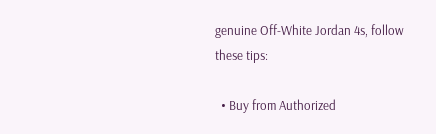genuine Off-White Jordan 4s, follow these tips:

  • Buy from Authorized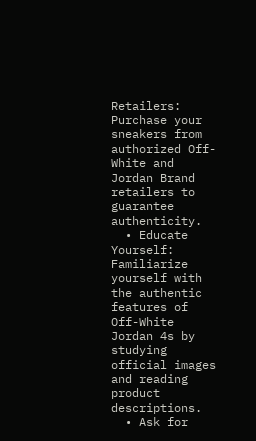Retailers: Purchase your sneakers from authorized Off-White and Jordan Brand retailers to guarantee authenticity.
  • Educate Yourself: Familiarize yourself with the authentic features of Off-White Jordan 4s by studying official images and reading product descriptions.
  • Ask for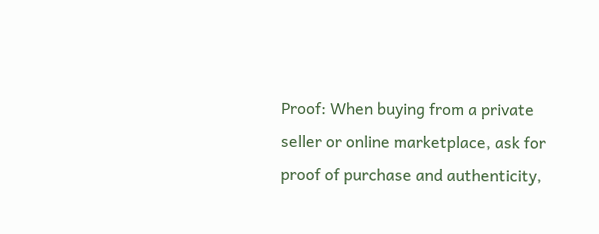Proof: When buying from a private seller or online marketplace, ask for proof of purchase and authenticity,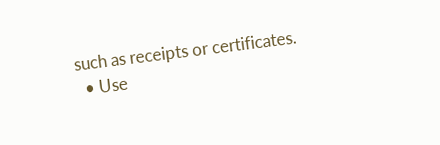such as receipts or certificates.
  • Use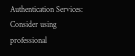Authentication Services: Consider using professional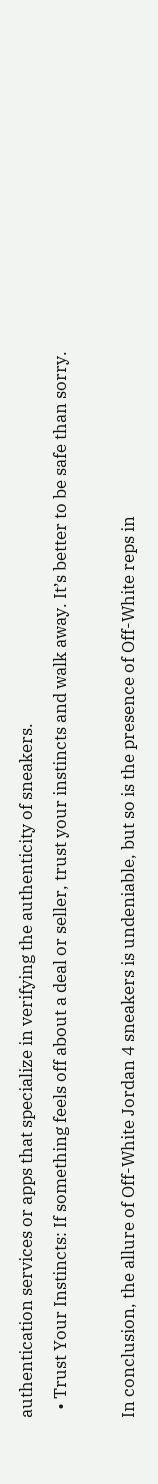authentication services or apps that specialize in verifying the authenticity of sneakers.
  • Trust Your Instincts: If something feels off about a deal or seller, trust your instincts and walk away. It’s better to be safe than sorry.

In conclusion, the allure of Off-White Jordan 4 sneakers is undeniable, but so is the presence of Off-White reps in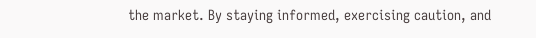the market. By staying informed, exercising caution, and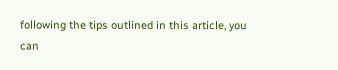following the tips outlined in this article, you can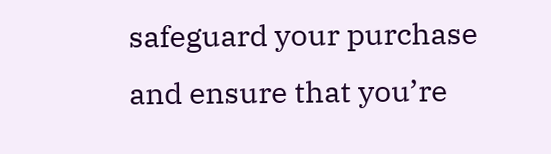safeguard your purchase and ensure that you’re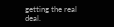getting the real deal.